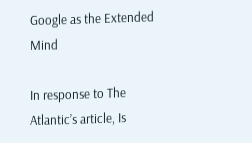Google as the Extended Mind

In response to The Atlantic’s article, Is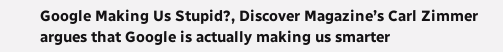Google Making Us Stupid?, Discover Magazine’s Carl Zimmer argues that Google is actually making us smarter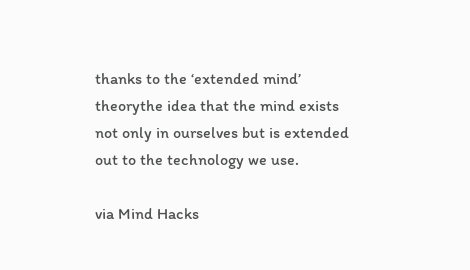thanks to the ‘extended mind’ theorythe idea that the mind exists not only in ourselves but is extended out to the technology we use.

via Mind Hacks